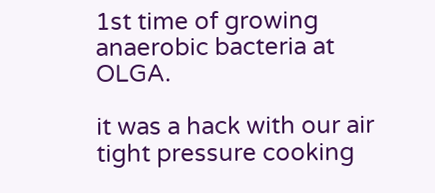1st time of growing anaerobic bacteria at OLGA.

it was a hack with our air tight pressure cooking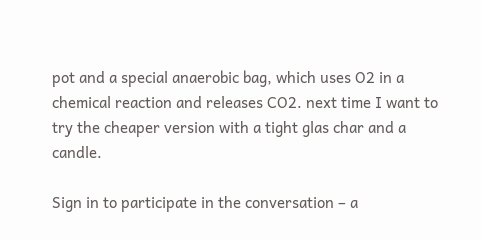pot and a special anaerobic bag, which uses O2 in a chemical reaction and releases CO2. next time I want to try the cheaper version with a tight glas char and a candle.

Sign in to participate in the conversation – a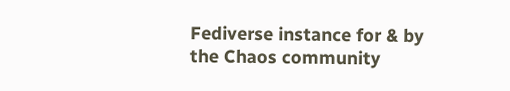Fediverse instance for & by the Chaos community